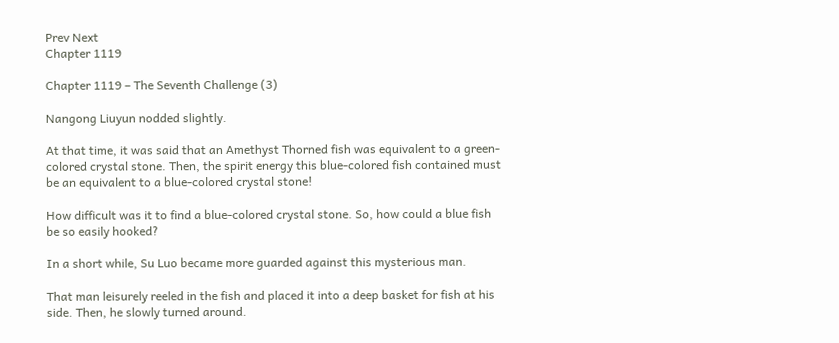Prev Next
Chapter 1119

Chapter 1119 – The Seventh Challenge (3)

Nangong Liuyun nodded slightly.

At that time, it was said that an Amethyst Thorned fish was equivalent to a green-colored crystal stone. Then, the spirit energy this blue-colored fish contained must be an equivalent to a blue-colored crystal stone!

How difficult was it to find a blue-colored crystal stone. So, how could a blue fish be so easily hooked?

In a short while, Su Luo became more guarded against this mysterious man.

That man leisurely reeled in the fish and placed it into a deep basket for fish at his side. Then, he slowly turned around.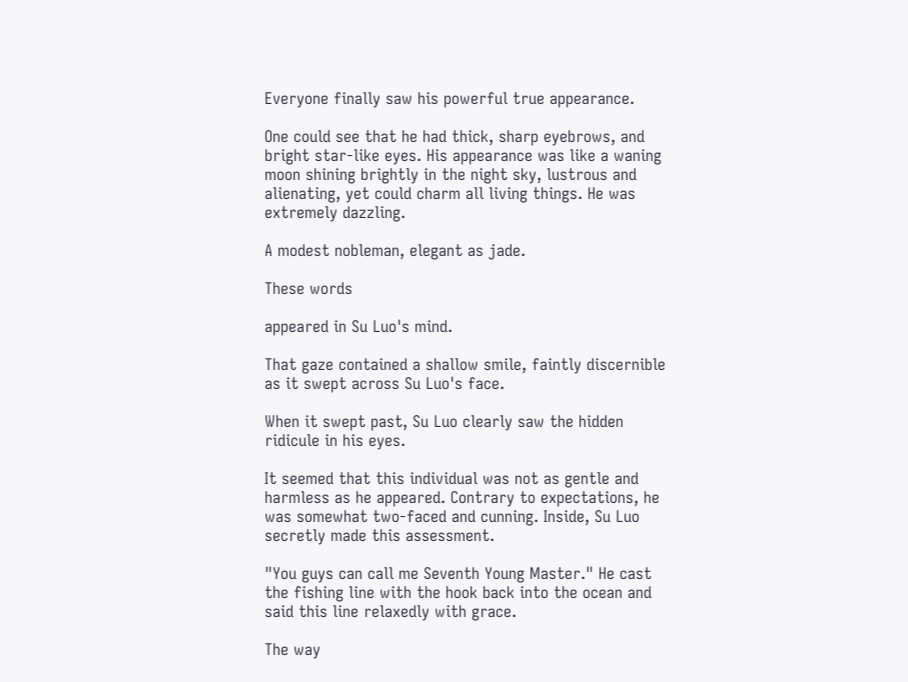Everyone finally saw his powerful true appearance.

One could see that he had thick, sharp eyebrows, and bright star-like eyes. His appearance was like a waning moon shining brightly in the night sky, lustrous and alienating, yet could charm all living things. He was extremely dazzling.

A modest nobleman, elegant as jade.

These words

appeared in Su Luo's mind.

That gaze contained a shallow smile, faintly discernible as it swept across Su Luo's face.

When it swept past, Su Luo clearly saw the hidden ridicule in his eyes.

It seemed that this individual was not as gentle and harmless as he appeared. Contrary to expectations, he was somewhat two-faced and cunning. Inside, Su Luo secretly made this assessment.

"You guys can call me Seventh Young Master." He cast the fishing line with the hook back into the ocean and said this line relaxedly with grace.

The way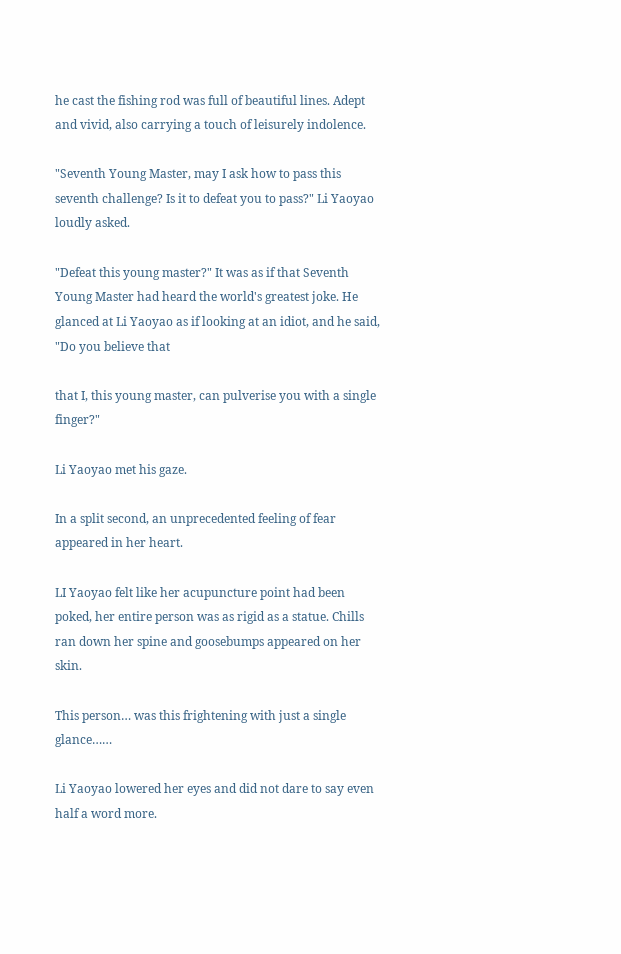he cast the fishing rod was full of beautiful lines. Adept and vivid, also carrying a touch of leisurely indolence.

"Seventh Young Master, may I ask how to pass this seventh challenge? Is it to defeat you to pass?" Li Yaoyao loudly asked.

"Defeat this young master?" It was as if that Seventh Young Master had heard the world's greatest joke. He glanced at Li Yaoyao as if looking at an idiot, and he said, "Do you believe that

that I, this young master, can pulverise you with a single finger?"

Li Yaoyao met his gaze.

In a split second, an unprecedented feeling of fear appeared in her heart.

LI Yaoyao felt like her acupuncture point had been poked, her entire person was as rigid as a statue. Chills ran down her spine and goosebumps appeared on her skin.

This person… was this frightening with just a single glance……

Li Yaoyao lowered her eyes and did not dare to say even half a word more.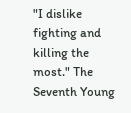"I dislike fighting and killing the most." The Seventh Young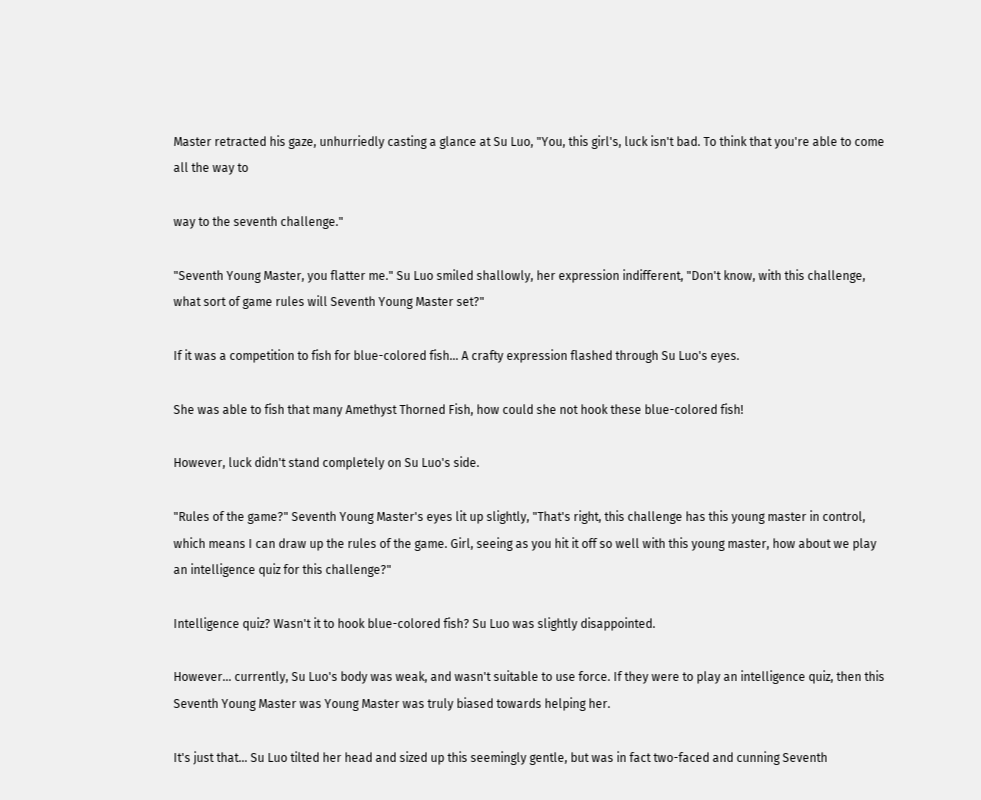Master retracted his gaze, unhurriedly casting a glance at Su Luo, "You, this girl's, luck isn't bad. To think that you're able to come all the way to

way to the seventh challenge."

"Seventh Young Master, you flatter me." Su Luo smiled shallowly, her expression indifferent, "Don't know, with this challenge, what sort of game rules will Seventh Young Master set?"

If it was a competition to fish for blue-colored fish… A crafty expression flashed through Su Luo's eyes.

She was able to fish that many Amethyst Thorned Fish, how could she not hook these blue-colored fish!

However, luck didn't stand completely on Su Luo's side.

"Rules of the game?" Seventh Young Master's eyes lit up slightly, "That's right, this challenge has this young master in control, which means I can draw up the rules of the game. Girl, seeing as you hit it off so well with this young master, how about we play an intelligence quiz for this challenge?"

Intelligence quiz? Wasn't it to hook blue-colored fish? Su Luo was slightly disappointed.

However… currently, Su Luo's body was weak, and wasn't suitable to use force. If they were to play an intelligence quiz, then this Seventh Young Master was Young Master was truly biased towards helping her.

It's just that… Su Luo tilted her head and sized up this seemingly gentle, but was in fact two-faced and cunning Seventh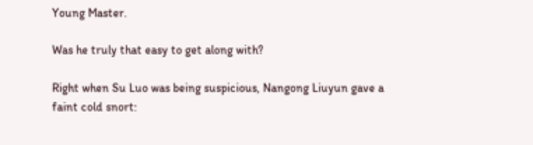Young Master.

Was he truly that easy to get along with?

Right when Su Luo was being suspicious, Nangong Liuyun gave a faint cold snort: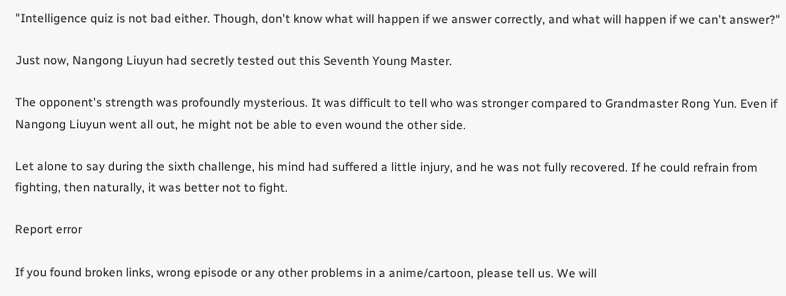"Intelligence quiz is not bad either. Though, don't know what will happen if we answer correctly, and what will happen if we can't answer?"

Just now, Nangong Liuyun had secretly tested out this Seventh Young Master.

The opponent's strength was profoundly mysterious. It was difficult to tell who was stronger compared to Grandmaster Rong Yun. Even if Nangong Liuyun went all out, he might not be able to even wound the other side.

Let alone to say during the sixth challenge, his mind had suffered a little injury, and he was not fully recovered. If he could refrain from fighting, then naturally, it was better not to fight.

Report error

If you found broken links, wrong episode or any other problems in a anime/cartoon, please tell us. We will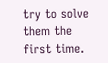try to solve them the first time.